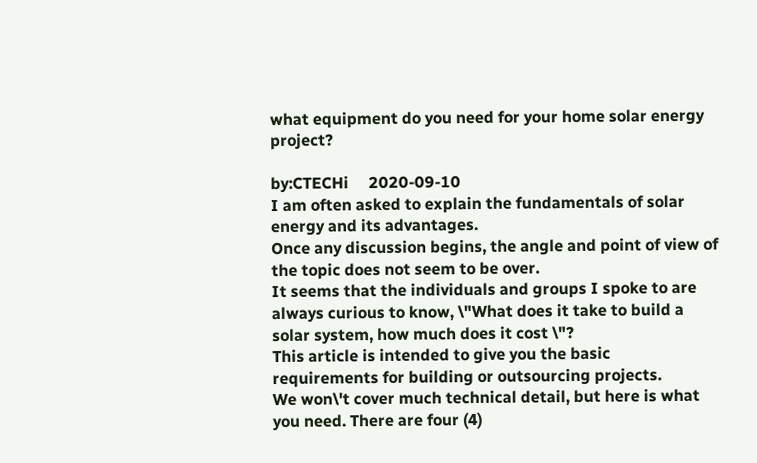what equipment do you need for your home solar energy project?

by:CTECHi     2020-09-10
I am often asked to explain the fundamentals of solar energy and its advantages.
Once any discussion begins, the angle and point of view of the topic does not seem to be over.
It seems that the individuals and groups I spoke to are always curious to know, \"What does it take to build a solar system, how much does it cost \"?
This article is intended to give you the basic requirements for building or outsourcing projects.
We won\'t cover much technical detail, but here is what you need. There are four (4)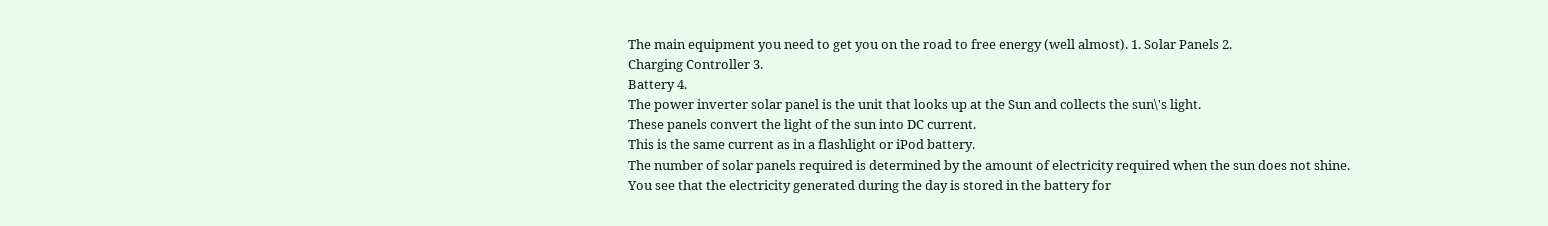The main equipment you need to get you on the road to free energy (well almost). 1. Solar Panels 2.
Charging Controller 3.
Battery 4.
The power inverter solar panel is the unit that looks up at the Sun and collects the sun\'s light.
These panels convert the light of the sun into DC current.
This is the same current as in a flashlight or iPod battery.
The number of solar panels required is determined by the amount of electricity required when the sun does not shine.
You see that the electricity generated during the day is stored in the battery for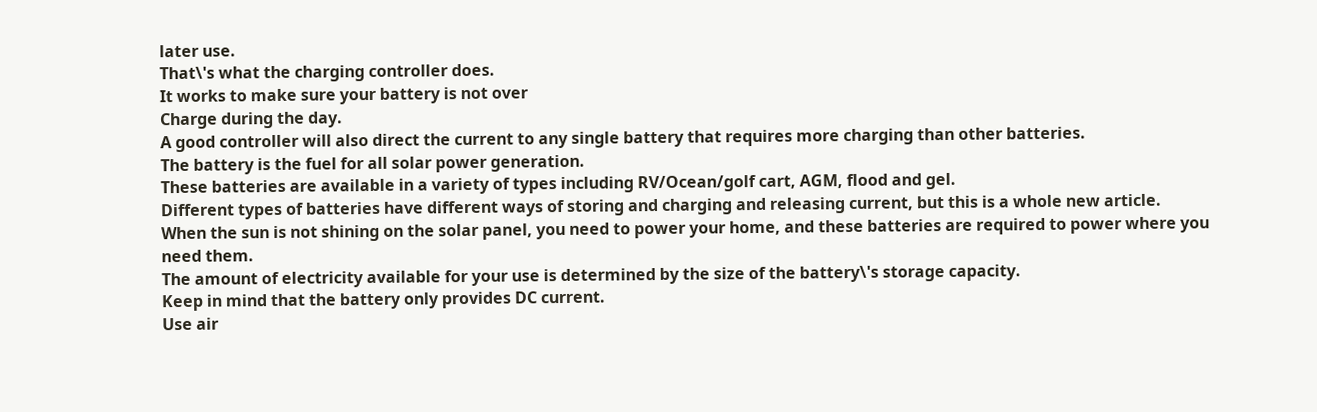later use.
That\'s what the charging controller does.
It works to make sure your battery is not over
Charge during the day.
A good controller will also direct the current to any single battery that requires more charging than other batteries.
The battery is the fuel for all solar power generation.
These batteries are available in a variety of types including RV/Ocean/golf cart, AGM, flood and gel.
Different types of batteries have different ways of storing and charging and releasing current, but this is a whole new article.
When the sun is not shining on the solar panel, you need to power your home, and these batteries are required to power where you need them.
The amount of electricity available for your use is determined by the size of the battery\'s storage capacity.
Keep in mind that the battery only provides DC current.
Use air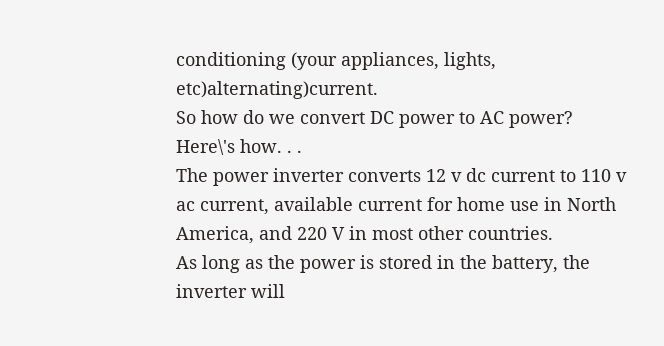conditioning (your appliances, lights, etc)alternating)current.
So how do we convert DC power to AC power? Here\'s how. . .
The power inverter converts 12 v dc current to 110 v ac current, available current for home use in North America, and 220 V in most other countries.
As long as the power is stored in the battery, the inverter will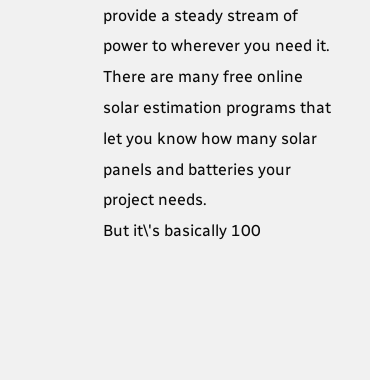provide a steady stream of power to wherever you need it.
There are many free online solar estimation programs that let you know how many solar panels and batteries your project needs.
But it\'s basically 100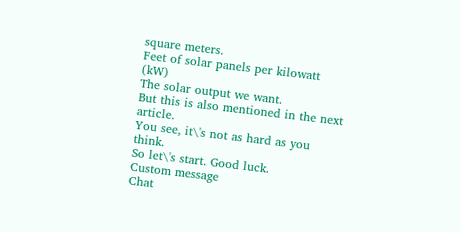square meters.
Feet of solar panels per kilowatt (kW)
The solar output we want.
But this is also mentioned in the next article.
You see, it\'s not as hard as you think.
So let\'s start. Good luck.
Custom message
Chat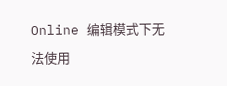Online 编辑模式下无法使用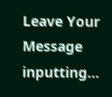Leave Your Message inputting...